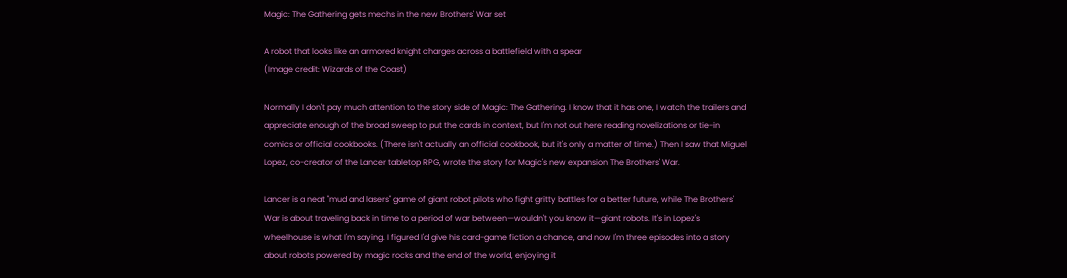Magic: The Gathering gets mechs in the new Brothers' War set

A robot that looks like an armored knight charges across a battlefield with a spear
(Image credit: Wizards of the Coast)

Normally I don't pay much attention to the story side of Magic: The Gathering. I know that it has one, I watch the trailers and appreciate enough of the broad sweep to put the cards in context, but I'm not out here reading novelizations or tie-in comics or official cookbooks. (There isn't actually an official cookbook, but it's only a matter of time.) Then I saw that Miguel Lopez, co-creator of the Lancer tabletop RPG, wrote the story for Magic's new expansion The Brothers' War.

Lancer is a neat "mud and lasers" game of giant robot pilots who fight gritty battles for a better future, while The Brothers' War is about traveling back in time to a period of war between—wouldn't you know it—giant robots. It's in Lopez's wheelhouse is what I'm saying. I figured I'd give his card-game fiction a chance, and now I'm three episodes into a story about robots powered by magic rocks and the end of the world, enjoying it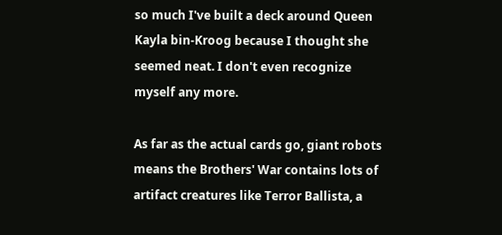so much I've built a deck around Queen Kayla bin-Kroog because I thought she seemed neat. I don't even recognize myself any more.

As far as the actual cards go, giant robots means the Brothers' War contains lots of artifact creatures like Terror Ballista, a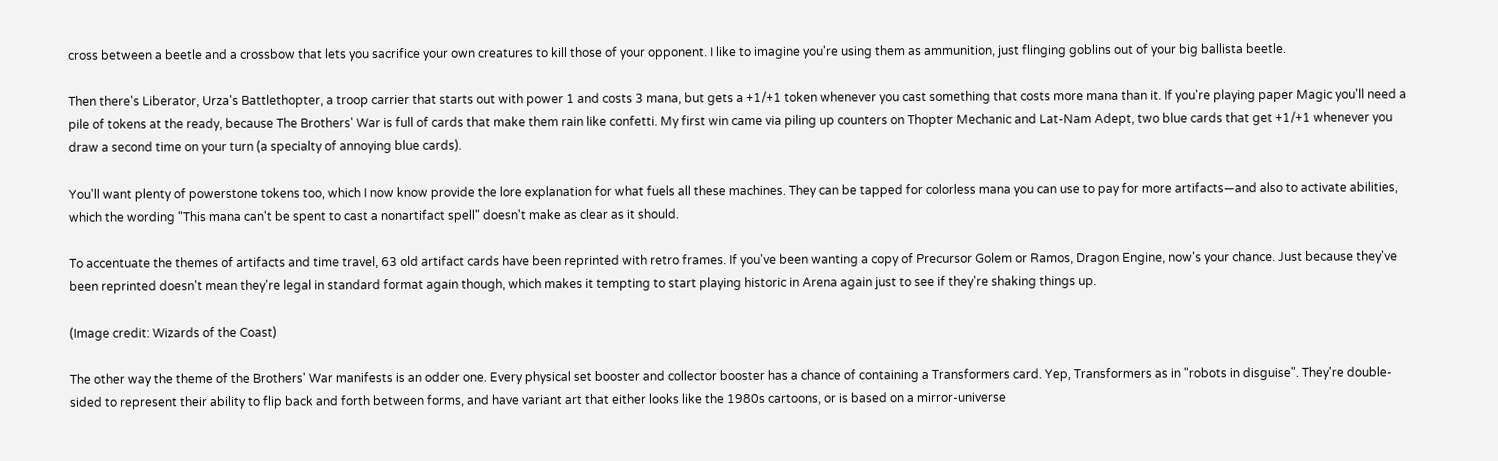cross between a beetle and a crossbow that lets you sacrifice your own creatures to kill those of your opponent. I like to imagine you're using them as ammunition, just flinging goblins out of your big ballista beetle.

Then there's Liberator, Urza's Battlethopter, a troop carrier that starts out with power 1 and costs 3 mana, but gets a +1/+1 token whenever you cast something that costs more mana than it. If you're playing paper Magic you'll need a pile of tokens at the ready, because The Brothers' War is full of cards that make them rain like confetti. My first win came via piling up counters on Thopter Mechanic and Lat-Nam Adept, two blue cards that get +1/+1 whenever you draw a second time on your turn (a specialty of annoying blue cards).

You'll want plenty of powerstone tokens too, which I now know provide the lore explanation for what fuels all these machines. They can be tapped for colorless mana you can use to pay for more artifacts—and also to activate abilities, which the wording "This mana can't be spent to cast a nonartifact spell" doesn't make as clear as it should.

To accentuate the themes of artifacts and time travel, 63 old artifact cards have been reprinted with retro frames. If you've been wanting a copy of Precursor Golem or Ramos, Dragon Engine, now's your chance. Just because they've been reprinted doesn't mean they're legal in standard format again though, which makes it tempting to start playing historic in Arena again just to see if they're shaking things up.

(Image credit: Wizards of the Coast)

The other way the theme of the Brothers' War manifests is an odder one. Every physical set booster and collector booster has a chance of containing a Transformers card. Yep, Transformers as in "robots in disguise". They're double-sided to represent their ability to flip back and forth between forms, and have variant art that either looks like the 1980s cartoons, or is based on a mirror-universe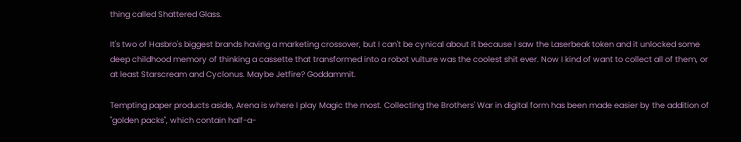thing called Shattered Glass.

It's two of Hasbro's biggest brands having a marketing crossover, but I can't be cynical about it because I saw the Laserbeak token and it unlocked some deep childhood memory of thinking a cassette that transformed into a robot vulture was the coolest shit ever. Now I kind of want to collect all of them, or at least Starscream and Cyclonus. Maybe Jetfire? Goddammit.

Tempting paper products aside, Arena is where I play Magic the most. Collecting the Brothers' War in digital form has been made easier by the addition of "golden packs", which contain half-a-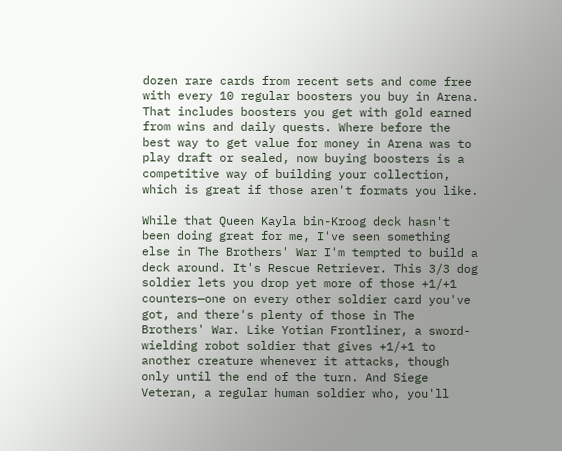dozen rare cards from recent sets and come free with every 10 regular boosters you buy in Arena. That includes boosters you get with gold earned from wins and daily quests. Where before the best way to get value for money in Arena was to play draft or sealed, now buying boosters is a competitive way of building your collection, which is great if those aren't formats you like.

While that Queen Kayla bin-Kroog deck hasn't been doing great for me, I've seen something else in The Brothers' War I'm tempted to build a deck around. It's Rescue Retriever. This 3/3 dog soldier lets you drop yet more of those +1/+1 counters—one on every other soldier card you've got, and there's plenty of those in The Brothers' War. Like Yotian Frontliner, a sword-wielding robot soldier that gives +1/+1 to another creature whenever it attacks, though only until the end of the turn. And Siege Veteran, a regular human soldier who, you'll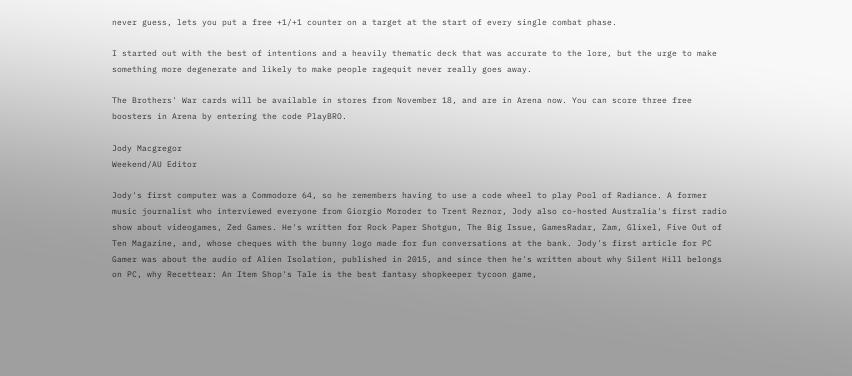never guess, lets you put a free +1/+1 counter on a target at the start of every single combat phase.

I started out with the best of intentions and a heavily thematic deck that was accurate to the lore, but the urge to make something more degenerate and likely to make people ragequit never really goes away.

The Brothers' War cards will be available in stores from November 18, and are in Arena now. You can score three free boosters in Arena by entering the code PlayBRO.

Jody Macgregor
Weekend/AU Editor

Jody's first computer was a Commodore 64, so he remembers having to use a code wheel to play Pool of Radiance. A former music journalist who interviewed everyone from Giorgio Moroder to Trent Reznor, Jody also co-hosted Australia's first radio show about videogames, Zed Games. He's written for Rock Paper Shotgun, The Big Issue, GamesRadar, Zam, Glixel, Five Out of Ten Magazine, and, whose cheques with the bunny logo made for fun conversations at the bank. Jody's first article for PC Gamer was about the audio of Alien Isolation, published in 2015, and since then he's written about why Silent Hill belongs on PC, why Recettear: An Item Shop's Tale is the best fantasy shopkeeper tycoon game,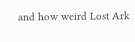and how weird Lost Ark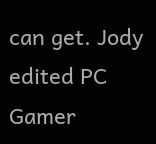can get. Jody edited PC Gamer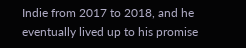Indie from 2017 to 2018, and he eventually lived up to his promise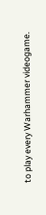to play every Warhammer videogame.